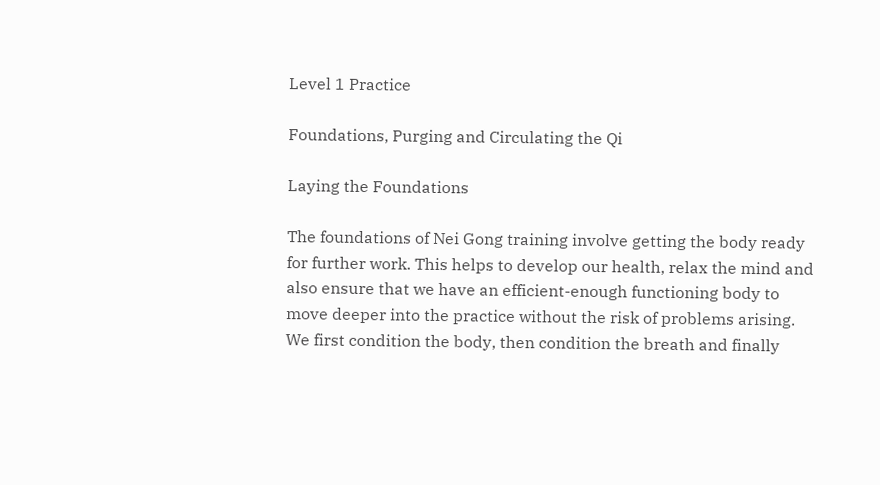Level 1 Practice

Foundations, Purging and Circulating the Qi

Laying the Foundations

The foundations of Nei Gong training involve getting the body ready for further work. This helps to develop our health, relax the mind and also ensure that we have an efficient-enough functioning body to move deeper into the practice without the risk of problems arising. We first condition the body, then condition the breath and finally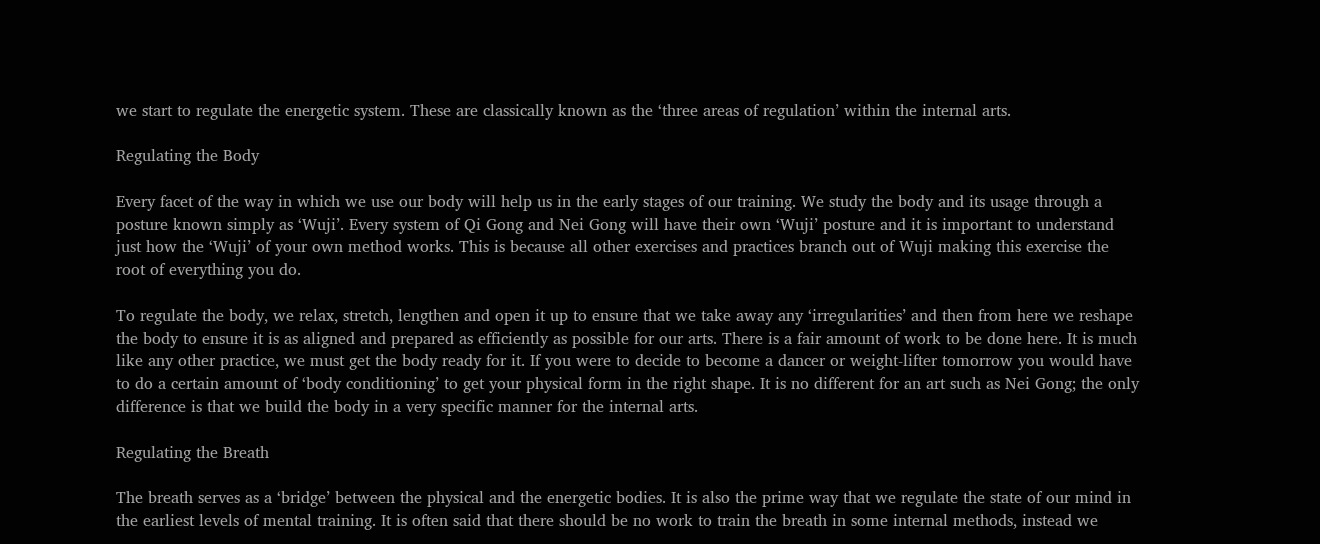we start to regulate the energetic system. These are classically known as the ‘three areas of regulation’ within the internal arts.

Regulating the Body

Every facet of the way in which we use our body will help us in the early stages of our training. We study the body and its usage through a posture known simply as ‘Wuji’. Every system of Qi Gong and Nei Gong will have their own ‘Wuji’ posture and it is important to understand just how the ‘Wuji’ of your own method works. This is because all other exercises and practices branch out of Wuji making this exercise the root of everything you do.

To regulate the body, we relax, stretch, lengthen and open it up to ensure that we take away any ‘irregularities’ and then from here we reshape the body to ensure it is as aligned and prepared as efficiently as possible for our arts. There is a fair amount of work to be done here. It is much like any other practice, we must get the body ready for it. If you were to decide to become a dancer or weight-lifter tomorrow you would have to do a certain amount of ‘body conditioning’ to get your physical form in the right shape. It is no different for an art such as Nei Gong; the only difference is that we build the body in a very specific manner for the internal arts.

Regulating the Breath

The breath serves as a ‘bridge’ between the physical and the energetic bodies. It is also the prime way that we regulate the state of our mind in the earliest levels of mental training. It is often said that there should be no work to train the breath in some internal methods, instead we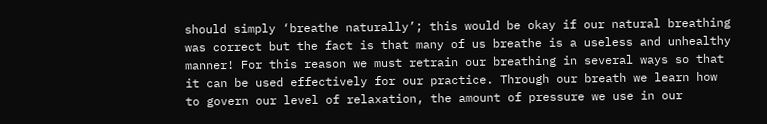should simply ‘breathe naturally’; this would be okay if our natural breathing was correct but the fact is that many of us breathe is a useless and unhealthy manner! For this reason we must retrain our breathing in several ways so that it can be used effectively for our practice. Through our breath we learn how to govern our level of relaxation, the amount of pressure we use in our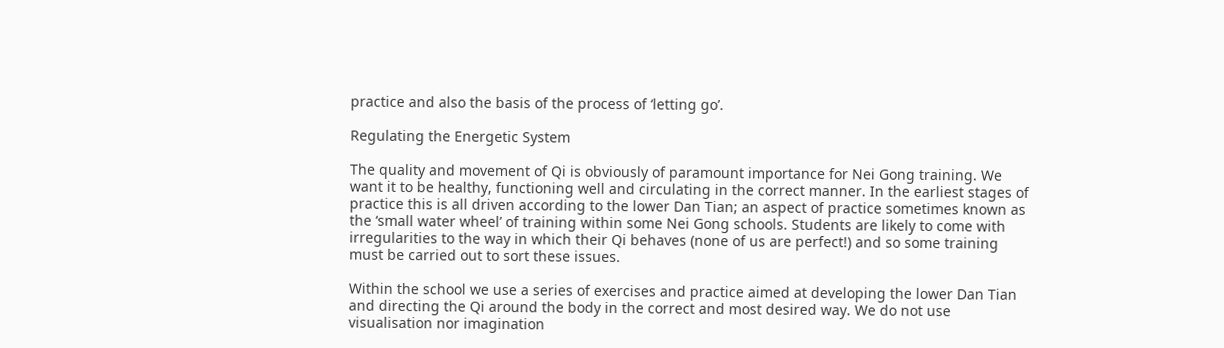practice and also the basis of the process of ‘letting go’.

Regulating the Energetic System

The quality and movement of Qi is obviously of paramount importance for Nei Gong training. We want it to be healthy, functioning well and circulating in the correct manner. In the earliest stages of practice this is all driven according to the lower Dan Tian; an aspect of practice sometimes known as the ‘small water wheel’ of training within some Nei Gong schools. Students are likely to come with irregularities to the way in which their Qi behaves (none of us are perfect!) and so some training must be carried out to sort these issues.

Within the school we use a series of exercises and practice aimed at developing the lower Dan Tian and directing the Qi around the body in the correct and most desired way. We do not use visualisation nor imagination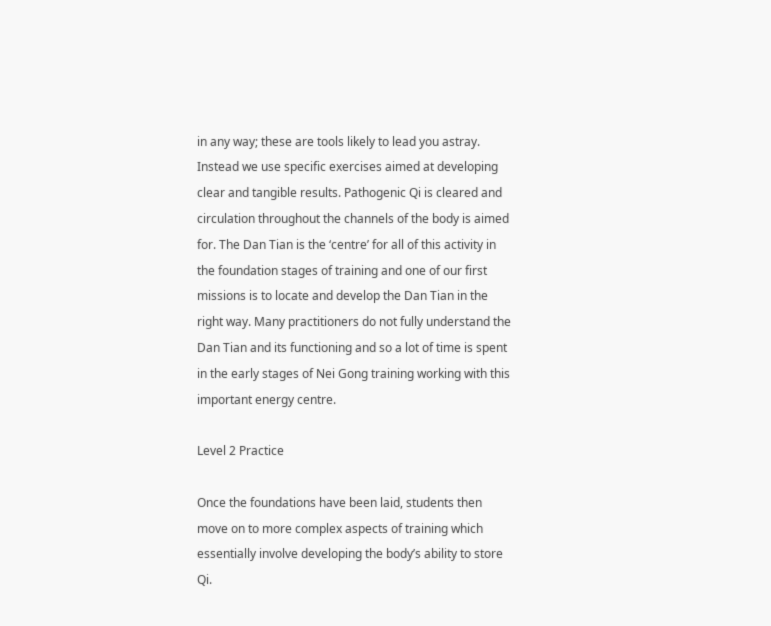in any way; these are tools likely to lead you astray. Instead we use specific exercises aimed at developing clear and tangible results. Pathogenic Qi is cleared and circulation throughout the channels of the body is aimed for. The Dan Tian is the ‘centre’ for all of this activity in the foundation stages of training and one of our first missions is to locate and develop the Dan Tian in the right way. Many practitioners do not fully understand the Dan Tian and its functioning and so a lot of time is spent in the early stages of Nei Gong training working with this important energy centre.

Level 2 Practice

Once the foundations have been laid, students then move on to more complex aspects of training which essentially involve developing the body’s ability to store Qi.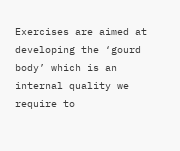Exercises are aimed at developing the ‘gourd body’ which is an internal quality we require to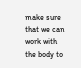make sure that we can work with the body to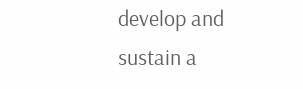develop and sustain a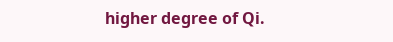higher degree of Qi.